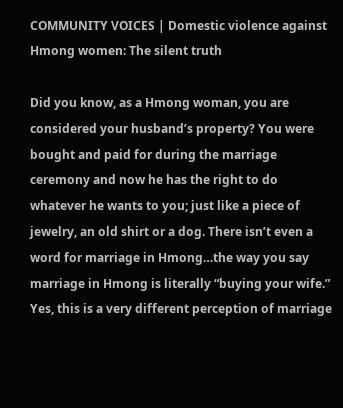COMMUNITY VOICES | Domestic violence against Hmong women: The silent truth

Did you know, as a Hmong woman, you are considered your husband’s property? You were bought and paid for during the marriage ceremony and now he has the right to do whatever he wants to you; just like a piece of jewelry, an old shirt or a dog. There isn’t even a word for marriage in Hmong…the way you say marriage in Hmong is literally “buying your wife.” Yes, this is a very different perception of marriage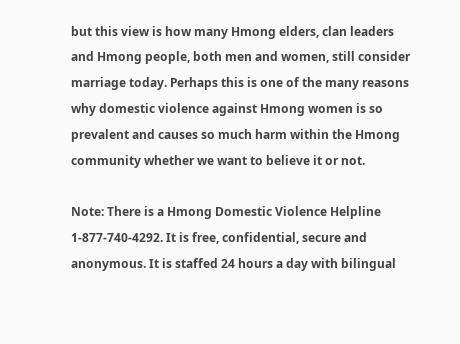but this view is how many Hmong elders, clan leaders and Hmong people, both men and women, still consider marriage today. Perhaps this is one of the many reasons why domestic violence against Hmong women is so prevalent and causes so much harm within the Hmong community whether we want to believe it or not.

Note: There is a Hmong Domestic Violence Helpline 1-877-740-4292. It is free, confidential, secure and anonymous. It is staffed 24 hours a day with bilingual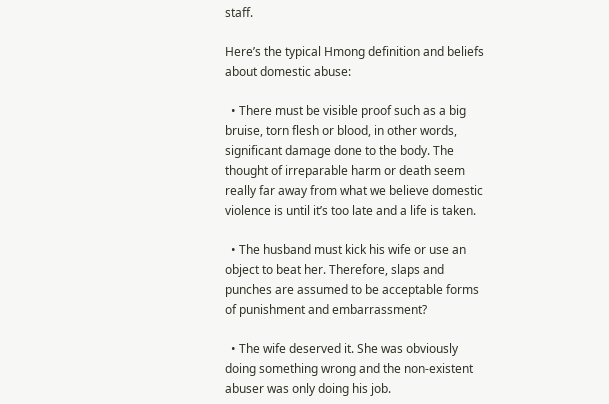staff.

Here’s the typical Hmong definition and beliefs about domestic abuse:

  • There must be visible proof such as a big bruise, torn flesh or blood, in other words, significant damage done to the body. The thought of irreparable harm or death seem really far away from what we believe domestic violence is until it’s too late and a life is taken.

  • The husband must kick his wife or use an object to beat her. Therefore, slaps and punches are assumed to be acceptable forms of punishment and embarrassment?

  • The wife deserved it. She was obviously doing something wrong and the non-existent abuser was only doing his job.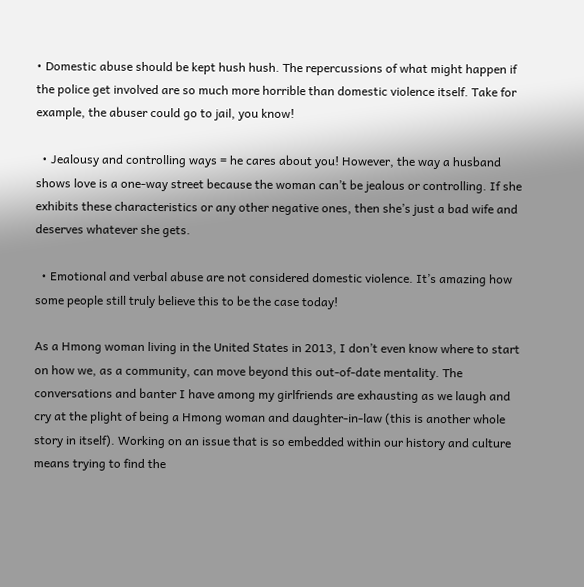• Domestic abuse should be kept hush hush. The repercussions of what might happen if the police get involved are so much more horrible than domestic violence itself. Take for example, the abuser could go to jail, you know!

  • Jealousy and controlling ways = he cares about you! However, the way a husband shows love is a one-way street because the woman can’t be jealous or controlling. If she exhibits these characteristics or any other negative ones, then she’s just a bad wife and deserves whatever she gets.

  • Emotional and verbal abuse are not considered domestic violence. It’s amazing how some people still truly believe this to be the case today!

As a Hmong woman living in the United States in 2013, I don’t even know where to start on how we, as a community, can move beyond this out-of-date mentality. The conversations and banter I have among my girlfriends are exhausting as we laugh and cry at the plight of being a Hmong woman and daughter-in-law (this is another whole story in itself). Working on an issue that is so embedded within our history and culture means trying to find the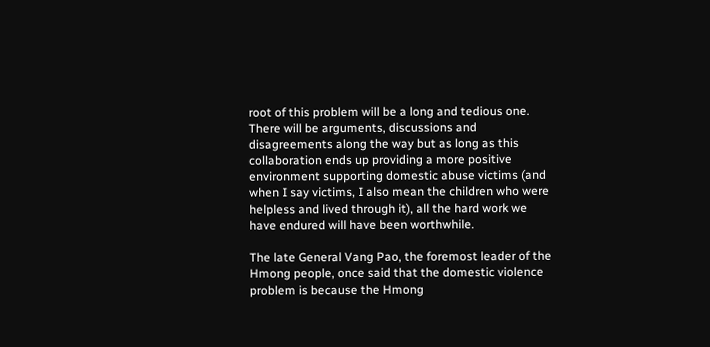root of this problem will be a long and tedious one. There will be arguments, discussions and disagreements along the way but as long as this collaboration ends up providing a more positive environment supporting domestic abuse victims (and when I say victims, I also mean the children who were helpless and lived through it), all the hard work we have endured will have been worthwhile.

The late General Vang Pao, the foremost leader of the Hmong people, once said that the domestic violence problem is because the Hmong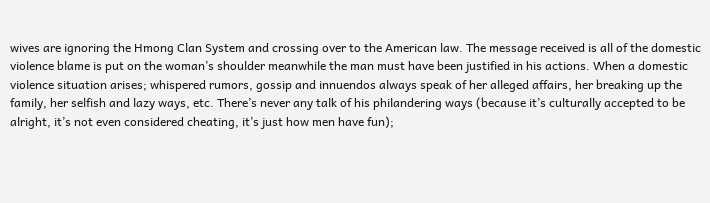wives are ignoring the Hmong Clan System and crossing over to the American law. The message received is all of the domestic violence blame is put on the woman’s shoulder meanwhile the man must have been justified in his actions. When a domestic violence situation arises; whispered rumors, gossip and innuendos always speak of her alleged affairs, her breaking up the family, her selfish and lazy ways, etc. There’s never any talk of his philandering ways (because it’s culturally accepted to be alright, it’s not even considered cheating, it’s just how men have fun);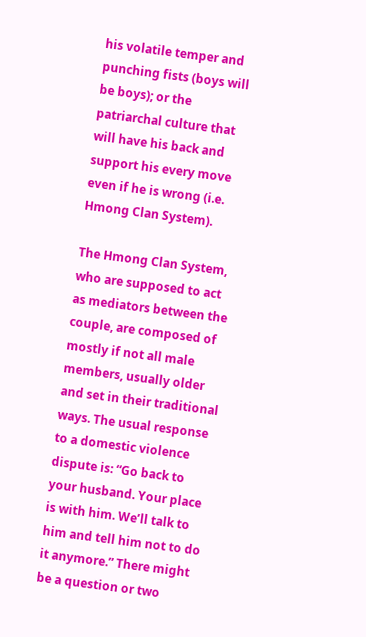his volatile temper and punching fists (boys will be boys); or the patriarchal culture that will have his back and support his every move even if he is wrong (i.e. Hmong Clan System).

The Hmong Clan System, who are supposed to act as mediators between the couple, are composed of mostly if not all male members, usually older and set in their traditional ways. The usual response to a domestic violence dispute is: “Go back to your husband. Your place is with him. We’ll talk to him and tell him not to do it anymore.” There might be a question or two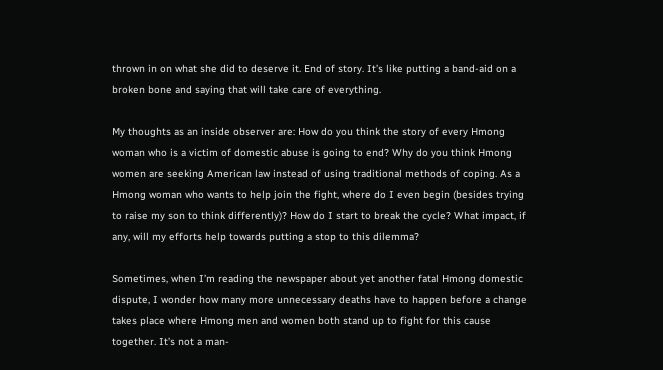thrown in on what she did to deserve it. End of story. It’s like putting a band-aid on a broken bone and saying that will take care of everything.

My thoughts as an inside observer are: How do you think the story of every Hmong woman who is a victim of domestic abuse is going to end? Why do you think Hmong women are seeking American law instead of using traditional methods of coping. As a Hmong woman who wants to help join the fight, where do I even begin (besides trying to raise my son to think differently)? How do I start to break the cycle? What impact, if any, will my efforts help towards putting a stop to this dilemma?

Sometimes, when I’m reading the newspaper about yet another fatal Hmong domestic dispute, I wonder how many more unnecessary deaths have to happen before a change takes place where Hmong men and women both stand up to fight for this cause together. It’s not a man-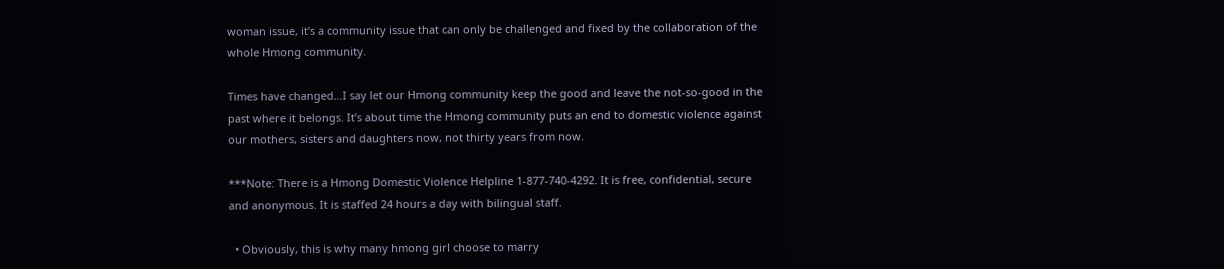woman issue, it’s a community issue that can only be challenged and fixed by the collaboration of the whole Hmong community.

Times have changed…I say let our Hmong community keep the good and leave the not-so-good in the past where it belongs. It’s about time the Hmong community puts an end to domestic violence against our mothers, sisters and daughters now, not thirty years from now.

***Note: There is a Hmong Domestic Violence Helpline 1-877-740-4292. It is free, confidential, secure and anonymous. It is staffed 24 hours a day with bilingual staff.

  • Obviously, this is why many hmong girl choose to marry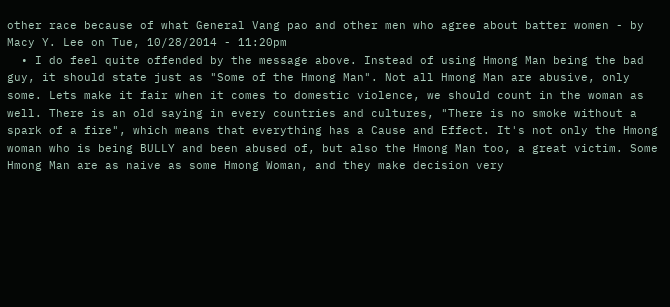other race because of what General Vang pao and other men who agree about batter women - by Macy Y. Lee on Tue, 10/28/2014 - 11:20pm
  • I do feel quite offended by the message above. Instead of using Hmong Man being the bad guy, it should state just as "Some of the Hmong Man". Not all Hmong Man are abusive, only some. Lets make it fair when it comes to domestic violence, we should count in the woman as well. There is an old saying in every countries and cultures, "There is no smoke without a spark of a fire", which means that everything has a Cause and Effect. It's not only the Hmong woman who is being BULLY and been abused of, but also the Hmong Man too, a great victim. Some Hmong Man are as naive as some Hmong Woman, and they make decision very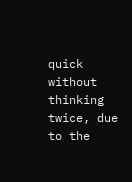quick without thinking twice, due to the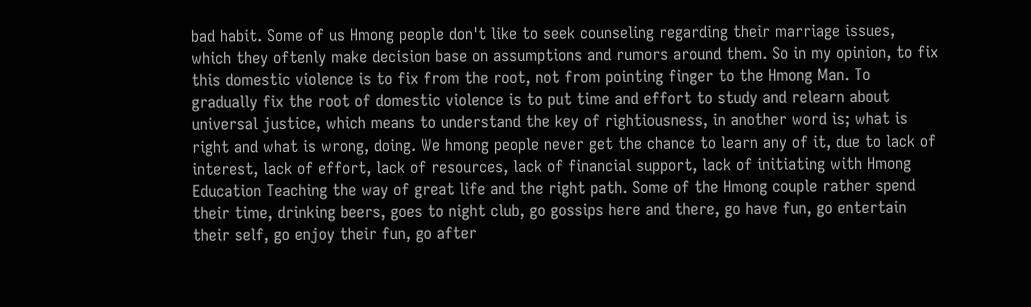bad habit. Some of us Hmong people don't like to seek counseling regarding their marriage issues, which they oftenly make decision base on assumptions and rumors around them. So in my opinion, to fix this domestic violence is to fix from the root, not from pointing finger to the Hmong Man. To gradually fix the root of domestic violence is to put time and effort to study and relearn about universal justice, which means to understand the key of rightiousness, in another word is; what is right and what is wrong, doing. We hmong people never get the chance to learn any of it, due to lack of interest, lack of effort, lack of resources, lack of financial support, lack of initiating with Hmong Education Teaching the way of great life and the right path. Some of the Hmong couple rather spend their time, drinking beers, goes to night club, go gossips here and there, go have fun, go entertain their self, go enjoy their fun, go after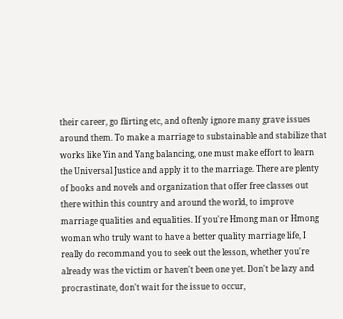their career, go flirting etc, and oftenly ignore many grave issues around them. To make a marriage to substainable and stabilize that works like Yin and Yang balancing, one must make effort to learn the Universal Justice and apply it to the marriage. There are plenty of books and novels and organization that offer free classes out there within this country and around the world, to improve marriage qualities and equalities. If you're Hmong man or Hmong woman who truly want to have a better quality marriage life, I really do recommand you to seek out the lesson, whether you're already was the victim or haven't been one yet. Don't be lazy and procrastinate, don't wait for the issue to occur,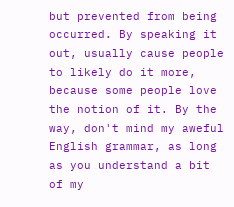but prevented from being occurred. By speaking it out, usually cause people to likely do it more, because some people love the notion of it. By the way, don't mind my aweful English grammar, as long as you understand a bit of my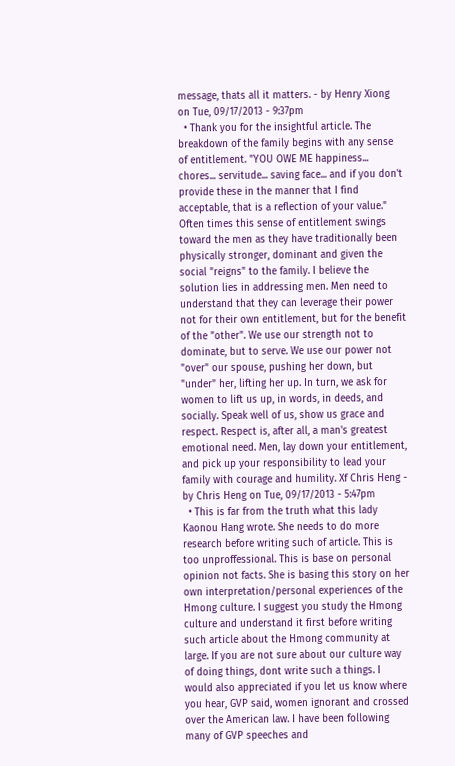message, thats all it matters. - by Henry Xiong on Tue, 09/17/2013 - 9:37pm
  • Thank you for the insightful article. The breakdown of the family begins with any sense of entitlement. "YOU OWE ME happiness... chores... servitude... saving face... and if you don't provide these in the manner that I find acceptable, that is a reflection of your value." Often times this sense of entitlement swings toward the men as they have traditionally been physically stronger, dominant and given the social "reigns" to the family. I believe the solution lies in addressing men. Men need to understand that they can leverage their power not for their own entitlement, but for the benefit of the "other". We use our strength not to dominate, but to serve. We use our power not "over" our spouse, pushing her down, but "under" her, lifting her up. In turn, we ask for women to lift us up, in words, in deeds, and socially. Speak well of us, show us grace and respect. Respect is, after all, a man's greatest emotional need. Men, lay down your entitlement, and pick up your responsibility to lead your family with courage and humility. Xf Chris Heng - by Chris Heng on Tue, 09/17/2013 - 5:47pm
  • This is far from the truth what this lady Kaonou Hang wrote. She needs to do more research before writing such of article. This is too unproffessional. This is base on personal opinion not facts. She is basing this story on her own interpretation/personal experiences of the Hmong culture. I suggest you study the Hmong culture and understand it first before writing such article about the Hmong community at large. If you are not sure about our culture way of doing things, dont write such a things. I would also appreciated if you let us know where you hear, GVP said, women ignorant and crossed over the American law. I have been following many of GVP speeches and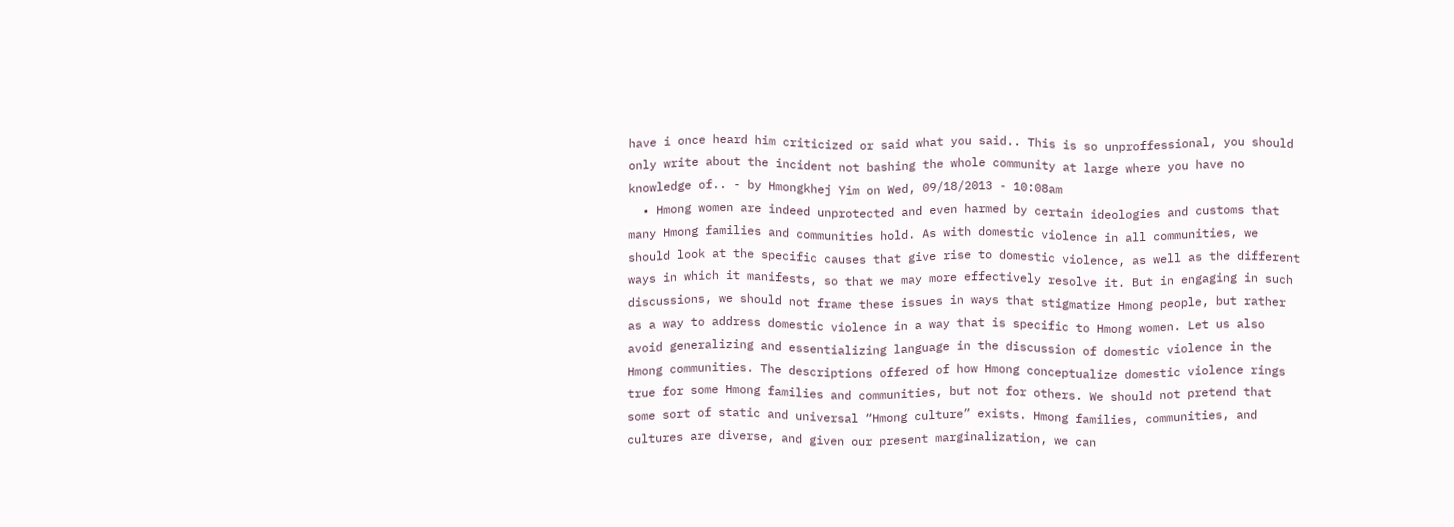have i once heard him criticized or said what you said.. This is so unproffessional, you should only write about the incident not bashing the whole community at large where you have no knowledge of.. - by Hmongkhej Yim on Wed, 09/18/2013 - 10:08am
  • Hmong women are indeed unprotected and even harmed by certain ideologies and customs that many Hmong families and communities hold. As with domestic violence in all communities, we should look at the specific causes that give rise to domestic violence, as well as the different ways in which it manifests, so that we may more effectively resolve it. But in engaging in such discussions, we should not frame these issues in ways that stigmatize Hmong people, but rather as a way to address domestic violence in a way that is specific to Hmong women. Let us also avoid generalizing and essentializing language in the discussion of domestic violence in the Hmong communities. The descriptions offered of how Hmong conceptualize domestic violence rings true for some Hmong families and communities, but not for others. We should not pretend that some sort of static and universal “Hmong culture” exists. Hmong families, communities, and cultures are diverse, and given our present marginalization, we can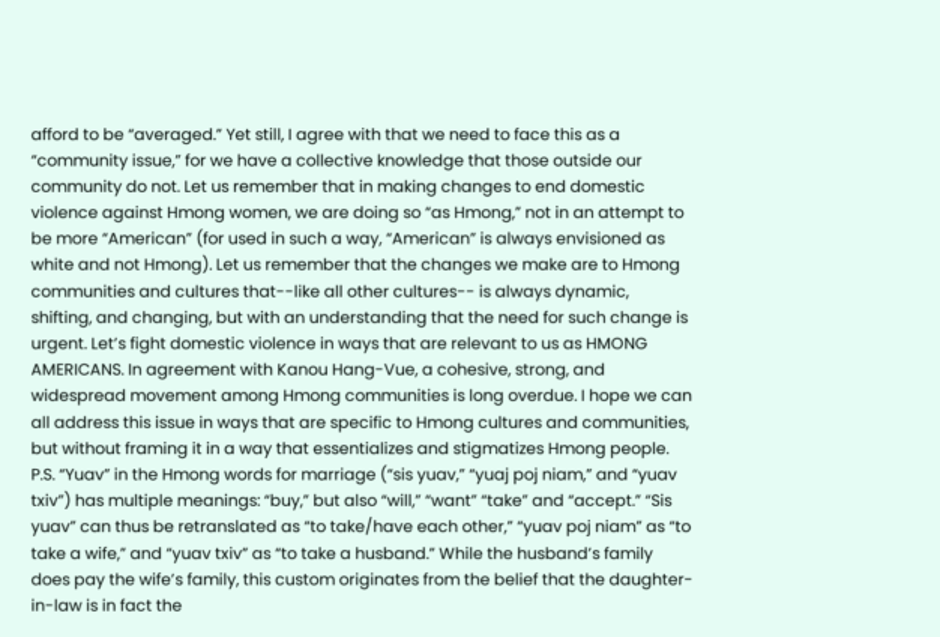afford to be “averaged.” Yet still, I agree with that we need to face this as a “community issue,” for we have a collective knowledge that those outside our community do not. Let us remember that in making changes to end domestic violence against Hmong women, we are doing so “as Hmong,” not in an attempt to be more “American” (for used in such a way, “American” is always envisioned as white and not Hmong). Let us remember that the changes we make are to Hmong communities and cultures that--like all other cultures-- is always dynamic, shifting, and changing, but with an understanding that the need for such change is urgent. Let’s fight domestic violence in ways that are relevant to us as HMONG AMERICANS. In agreement with Kanou Hang-Vue, a cohesive, strong, and widespread movement among Hmong communities is long overdue. I hope we can all address this issue in ways that are specific to Hmong cultures and communities, but without framing it in a way that essentializes and stigmatizes Hmong people. P.S. “Yuav” in the Hmong words for marriage (“sis yuav,” “yuaj poj niam,” and “yuav txiv”) has multiple meanings: “buy,” but also “will,” “want” “take” and “accept.” “Sis yuav” can thus be retranslated as “to take/have each other,” “yuav poj niam” as “to take a wife,” and “yuav txiv” as “to take a husband.” While the husband’s family does pay the wife’s family, this custom originates from the belief that the daughter-in-law is in fact the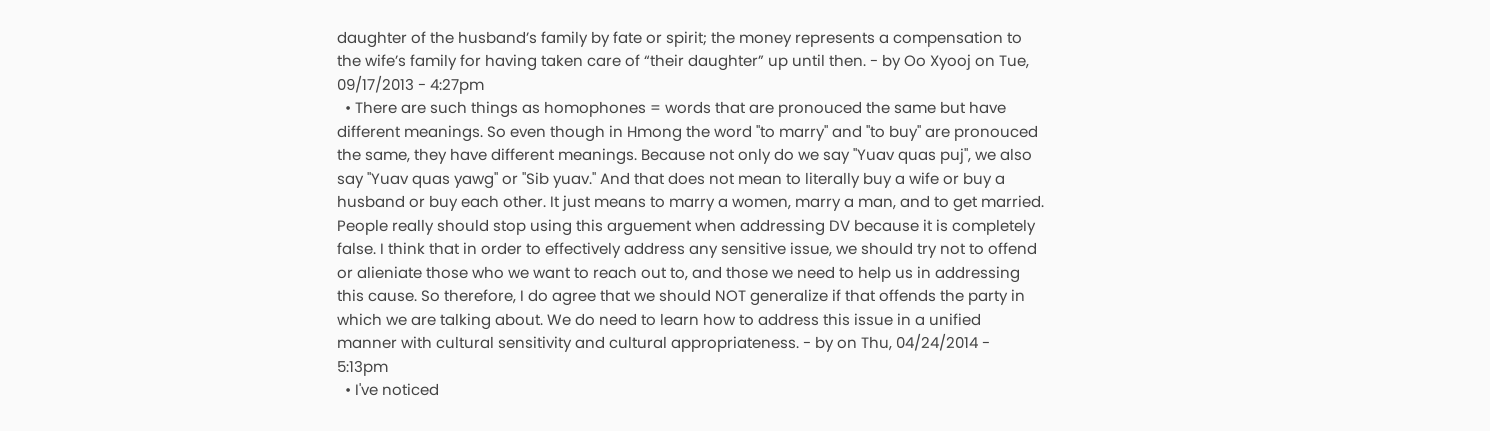daughter of the husband’s family by fate or spirit; the money represents a compensation to the wife’s family for having taken care of “their daughter” up until then. - by Oo Xyooj on Tue, 09/17/2013 - 4:27pm
  • There are such things as homophones = words that are pronouced the same but have different meanings. So even though in Hmong the word "to marry" and "to buy" are pronouced the same, they have different meanings. Because not only do we say "Yuav quas puj", we also say "Yuav quas yawg" or "Sib yuav." And that does not mean to literally buy a wife or buy a husband or buy each other. It just means to marry a women, marry a man, and to get married. People really should stop using this arguement when addressing DV because it is completely false. I think that in order to effectively address any sensitive issue, we should try not to offend or alieniate those who we want to reach out to, and those we need to help us in addressing this cause. So therefore, I do agree that we should NOT generalize if that offends the party in which we are talking about. We do need to learn how to address this issue in a unified manner with cultural sensitivity and cultural appropriateness. - by on Thu, 04/24/2014 - 5:13pm
  • I've noticed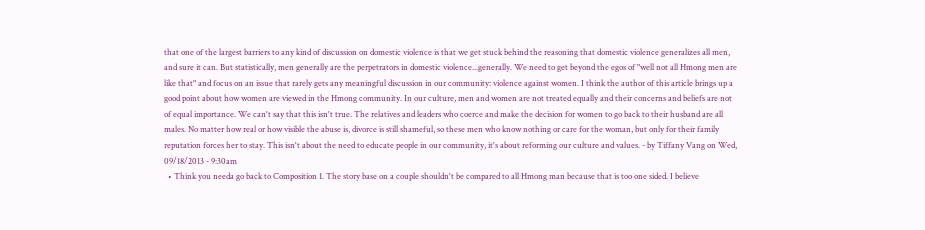that one of the largest barriers to any kind of discussion on domestic violence is that we get stuck behind the reasoning that domestic violence generalizes all men, and sure it can. But statistically, men generally are the perpetrators in domestic violence...generally. We need to get beyond the egos of "well not all Hmong men are like that" and focus on an issue that rarely gets any meaningful discussion in our community: violence against women. I think the author of this article brings up a good point about how women are viewed in the Hmong community. In our culture, men and women are not treated equally and their concerns and beliefs are not of equal importance. We can't say that this isn't true. The relatives and leaders who coerce and make the decision for women to go back to their husband are all males. No matter how real or how visible the abuse is, divorce is still shameful, so these men who know nothing or care for the woman, but only for their family reputation forces her to stay. This isn't about the need to educate people in our community, it's about reforming our culture and values. - by Tiffany Vang on Wed, 09/18/2013 - 9:30am
  • Think you needa go back to Composition 1. The story base on a couple shouldn't be compared to all Hmong man because that is too one sided. I believe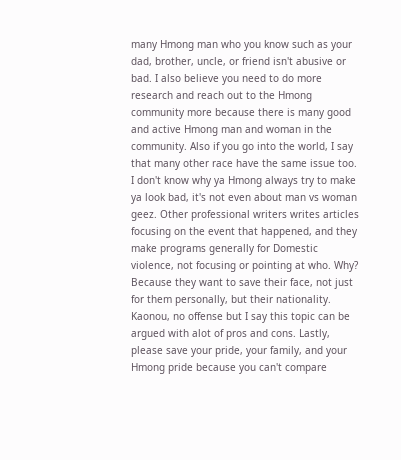many Hmong man who you know such as your dad, brother, uncle, or friend isn't abusive or bad. I also believe you need to do more research and reach out to the Hmong community more because there is many good and active Hmong man and woman in the community. Also if you go into the world, I say that many other race have the same issue too. I don't know why ya Hmong always try to make ya look bad, it's not even about man vs woman geez. Other professional writers writes articles focusing on the event that happened, and they make programs generally for Domestic violence, not focusing or pointing at who. Why? Because they want to save their face, not just for them personally, but their nationality. Kaonou, no offense but I say this topic can be argued with alot of pros and cons. Lastly, please save your pride, your family, and your Hmong pride because you can't compare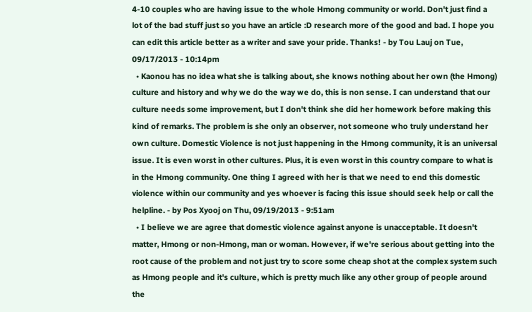4-10 couples who are having issue to the whole Hmong community or world. Don't just find a lot of the bad stuff just so you have an article :D research more of the good and bad. I hope you can edit this article better as a writer and save your pride. Thanks! - by Tou Lauj on Tue, 09/17/2013 - 10:14pm
  • Kaonou has no idea what she is talking about, she knows nothing about her own (the Hmong) culture and history and why we do the way we do, this is non sense. I can understand that our culture needs some improvement, but I don't think she did her homework before making this kind of remarks. The problem is she only an observer, not someone who truly understand her own culture. Domestic Violence is not just happening in the Hmong community, it is an universal issue. It is even worst in other cultures. Plus, it is even worst in this country compare to what is in the Hmong community. One thing I agreed with her is that we need to end this domestic violence within our community and yes whoever is facing this issue should seek help or call the helpline. - by Pos Xyooj on Thu, 09/19/2013 - 9:51am
  • I believe we are agree that domestic violence against anyone is unacceptable. It doesn't matter, Hmong or non-Hmong, man or woman. However, if we're serious about getting into the root cause of the problem and not just try to score some cheap shot at the complex system such as Hmong people and it's culture, which is pretty much like any other group of people around the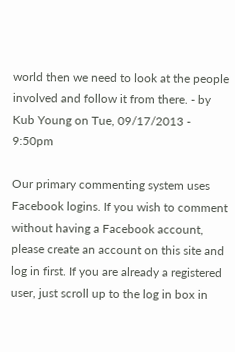world then we need to look at the people involved and follow it from there. - by Kub Young on Tue, 09/17/2013 - 9:50pm

Our primary commenting system uses Facebook logins. If you wish to comment without having a Facebook account, please create an account on this site and log in first. If you are already a registered user, just scroll up to the log in box in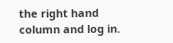the right hand column and log in.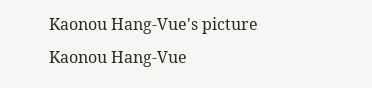Kaonou Hang-Vue's picture
Kaonou Hang-Vue